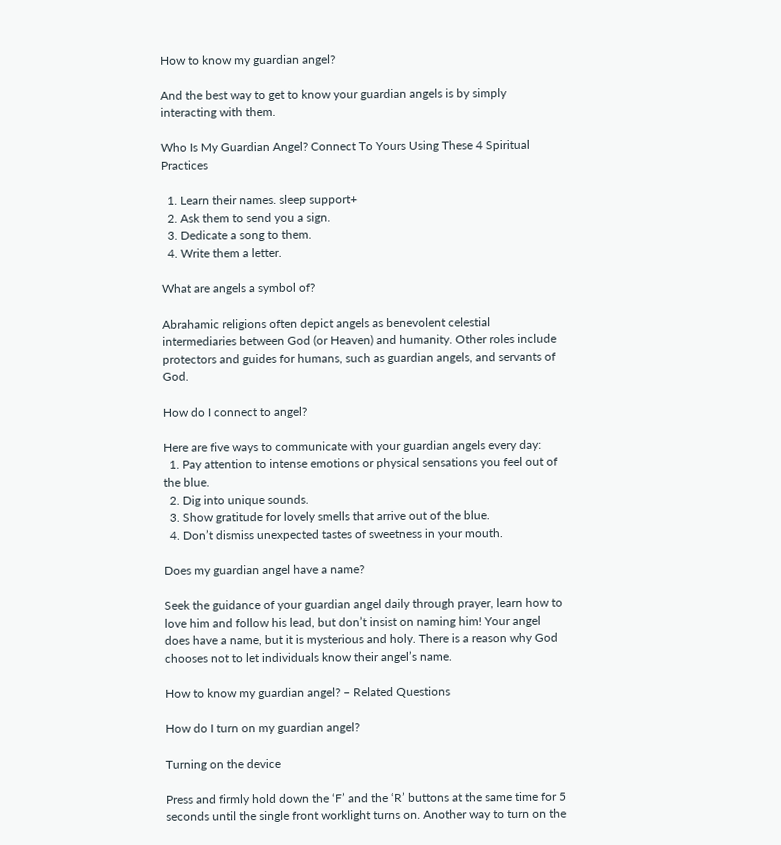How to know my guardian angel?

And the best way to get to know your guardian angels is by simply interacting with them.

Who Is My Guardian Angel? Connect To Yours Using These 4 Spiritual Practices

  1. Learn their names. sleep support+
  2. Ask them to send you a sign.
  3. Dedicate a song to them.
  4. Write them a letter.

What are angels a symbol of?

Abrahamic religions often depict angels as benevolent celestial intermediaries between God (or Heaven) and humanity. Other roles include protectors and guides for humans, such as guardian angels, and servants of God.

How do I connect to angel?

Here are five ways to communicate with your guardian angels every day:
  1. Pay attention to intense emotions or physical sensations you feel out of the blue.
  2. Dig into unique sounds.
  3. Show gratitude for lovely smells that arrive out of the blue.
  4. Don’t dismiss unexpected tastes of sweetness in your mouth.

Does my guardian angel have a name?

Seek the guidance of your guardian angel daily through prayer, learn how to love him and follow his lead, but don’t insist on naming him! Your angel does have a name, but it is mysterious and holy. There is a reason why God chooses not to let individuals know their angel’s name.

How to know my guardian angel? – Related Questions

How do I turn on my guardian angel?

Turning on the device

Press and firmly hold down the ‘F’ and the ‘R’ buttons at the same time for 5 seconds until the single front worklight turns on. Another way to turn on the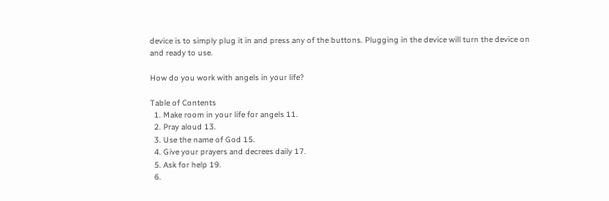device is to simply plug it in and press any of the buttons. Plugging in the device will turn the device on and ready to use.

How do you work with angels in your life?

Table of Contents
  1. Make room in your life for angels 11.
  2. Pray aloud 13.
  3. Use the name of God 15.
  4. Give your prayers and decrees daily 17.
  5. Ask for help 19.
  6.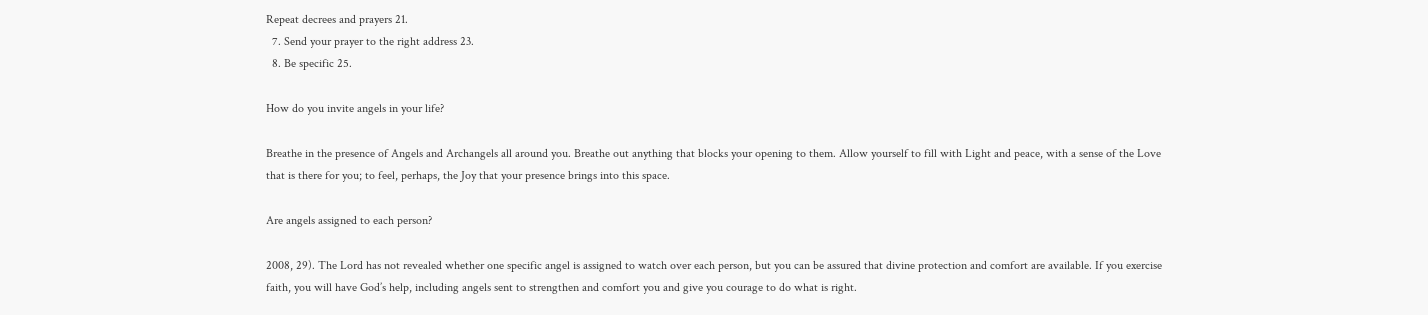Repeat decrees and prayers 21.
  7. Send your prayer to the right address 23.
  8. Be specific 25.

How do you invite angels in your life?

Breathe in the presence of Angels and Archangels all around you. Breathe out anything that blocks your opening to them. Allow yourself to fill with Light and peace, with a sense of the Love that is there for you; to feel, perhaps, the Joy that your presence brings into this space.

Are angels assigned to each person?

2008, 29). The Lord has not revealed whether one specific angel is assigned to watch over each person, but you can be assured that divine protection and comfort are available. If you exercise faith, you will have God’s help, including angels sent to strengthen and comfort you and give you courage to do what is right.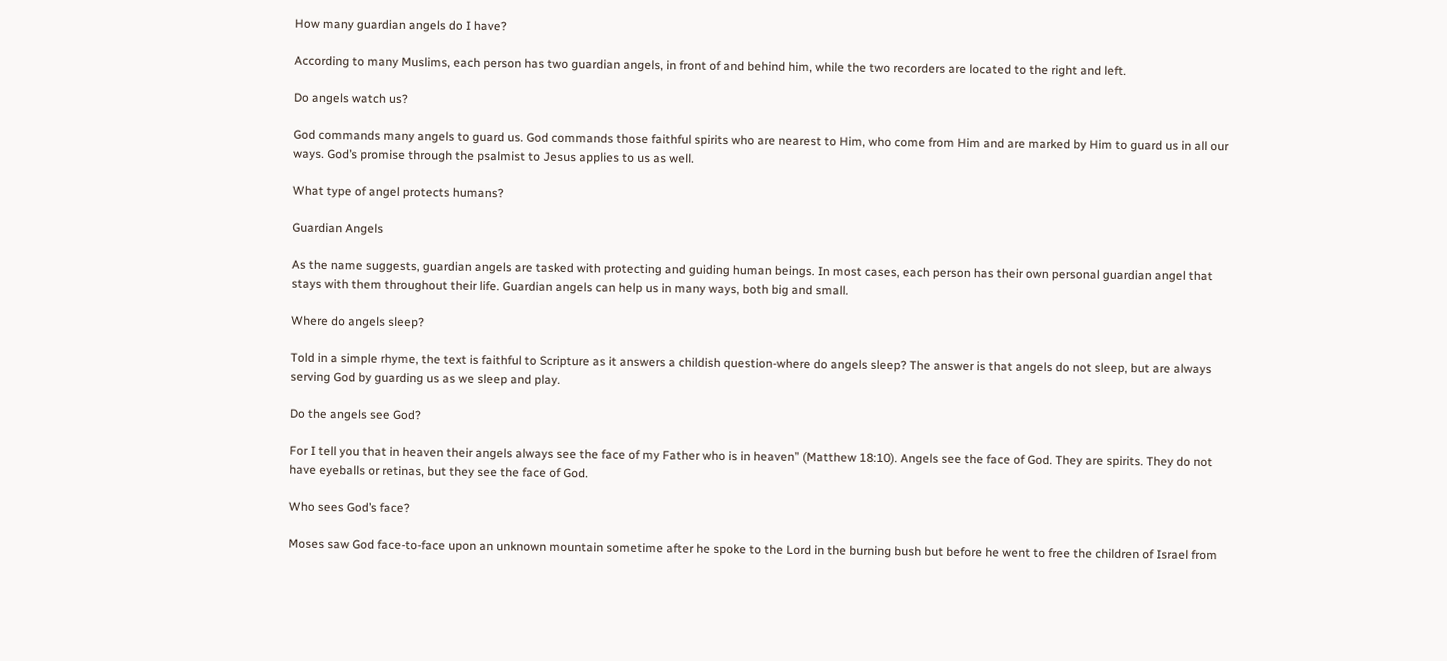How many guardian angels do I have?

According to many Muslims, each person has two guardian angels, in front of and behind him, while the two recorders are located to the right and left.

Do angels watch us?

God commands many angels to guard us. God commands those faithful spirits who are nearest to Him, who come from Him and are marked by Him to guard us in all our ways. God’s promise through the psalmist to Jesus applies to us as well.

What type of angel protects humans?

Guardian Angels

As the name suggests, guardian angels are tasked with protecting and guiding human beings. In most cases, each person has their own personal guardian angel that stays with them throughout their life. Guardian angels can help us in many ways, both big and small.

Where do angels sleep?

Told in a simple rhyme, the text is faithful to Scripture as it answers a childish question-where do angels sleep? The answer is that angels do not sleep, but are always serving God by guarding us as we sleep and play.

Do the angels see God?

For I tell you that in heaven their angels always see the face of my Father who is in heaven” (Matthew 18:10). Angels see the face of God. They are spirits. They do not have eyeballs or retinas, but they see the face of God.

Who sees God’s face?

Moses saw God face-to-face upon an unknown mountain sometime after he spoke to the Lord in the burning bush but before he went to free the children of Israel from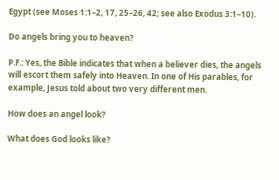Egypt (see Moses 1:1–2, 17, 25–26, 42; see also Exodus 3:1–10).

Do angels bring you to heaven?

P.F.: Yes, the Bible indicates that when a believer dies, the angels will escort them safely into Heaven. In one of His parables, for example, Jesus told about two very different men.

How does an angel look?

What does God looks like?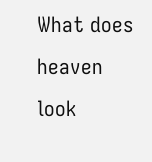What does heaven look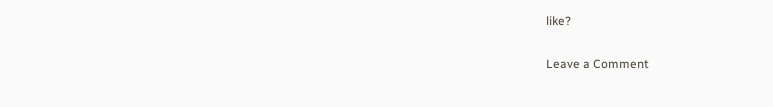like?

Leave a Comment